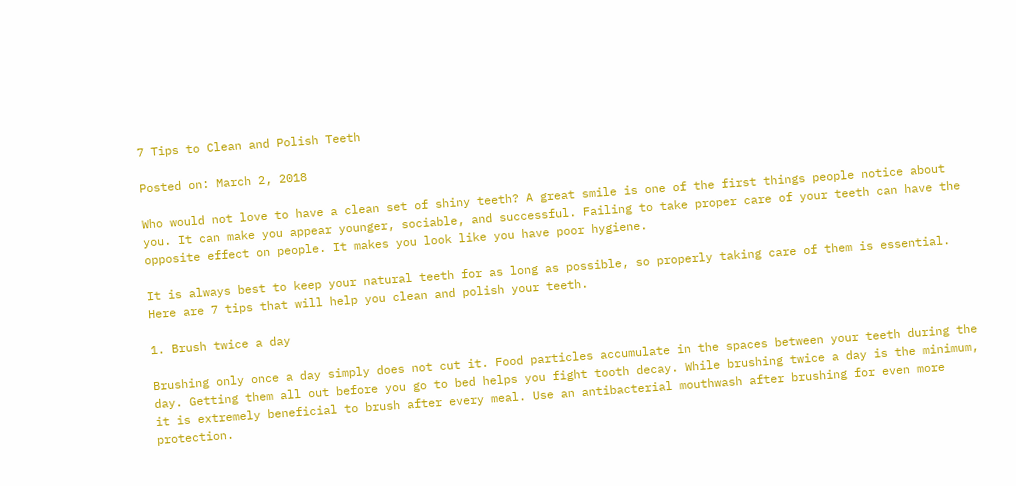7 Tips to Clean and Polish Teeth

Posted on: March 2, 2018

Who would not love to have a clean set of shiny teeth? A great smile is one of the first things people notice about you. It can make you appear younger, sociable, and successful. Failing to take proper care of your teeth can have the opposite effect on people. It makes you look like you have poor hygiene.

It is always best to keep your natural teeth for as long as possible, so properly taking care of them is essential. Here are 7 tips that will help you clean and polish your teeth.

1. Brush twice a day

Brushing only once a day simply does not cut it. Food particles accumulate in the spaces between your teeth during the day. Getting them all out before you go to bed helps you fight tooth decay. While brushing twice a day is the minimum, it is extremely beneficial to brush after every meal. Use an antibacterial mouthwash after brushing for even more protection.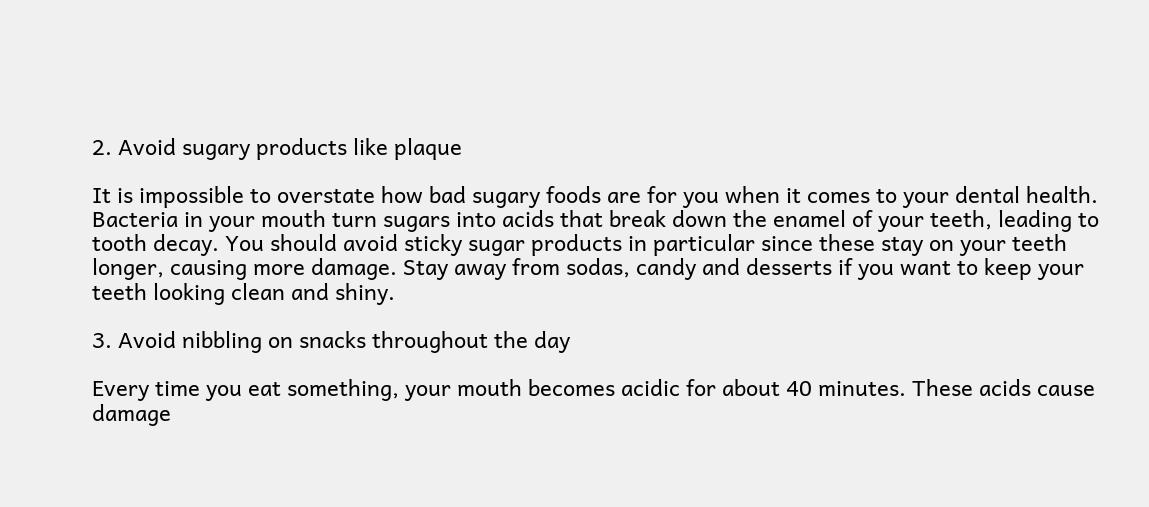2. Avoid sugary products like plaque

It is impossible to overstate how bad sugary foods are for you when it comes to your dental health. Bacteria in your mouth turn sugars into acids that break down the enamel of your teeth, leading to tooth decay. You should avoid sticky sugar products in particular since these stay on your teeth longer, causing more damage. Stay away from sodas, candy and desserts if you want to keep your teeth looking clean and shiny.

3. Avoid nibbling on snacks throughout the day

Every time you eat something, your mouth becomes acidic for about 40 minutes. These acids cause damage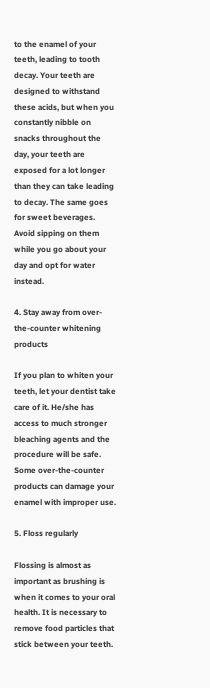to the enamel of your teeth, leading to tooth decay. Your teeth are designed to withstand these acids, but when you constantly nibble on snacks throughout the day, your teeth are exposed for a lot longer than they can take leading to decay. The same goes for sweet beverages. Avoid sipping on them while you go about your day and opt for water instead.

4. Stay away from over-the-counter whitening products

If you plan to whiten your teeth, let your dentist take care of it. He/she has access to much stronger bleaching agents and the procedure will be safe. Some over-the-counter products can damage your enamel with improper use.

5. Floss regularly

Flossing is almost as important as brushing is when it comes to your oral health. It is necessary to remove food particles that stick between your teeth.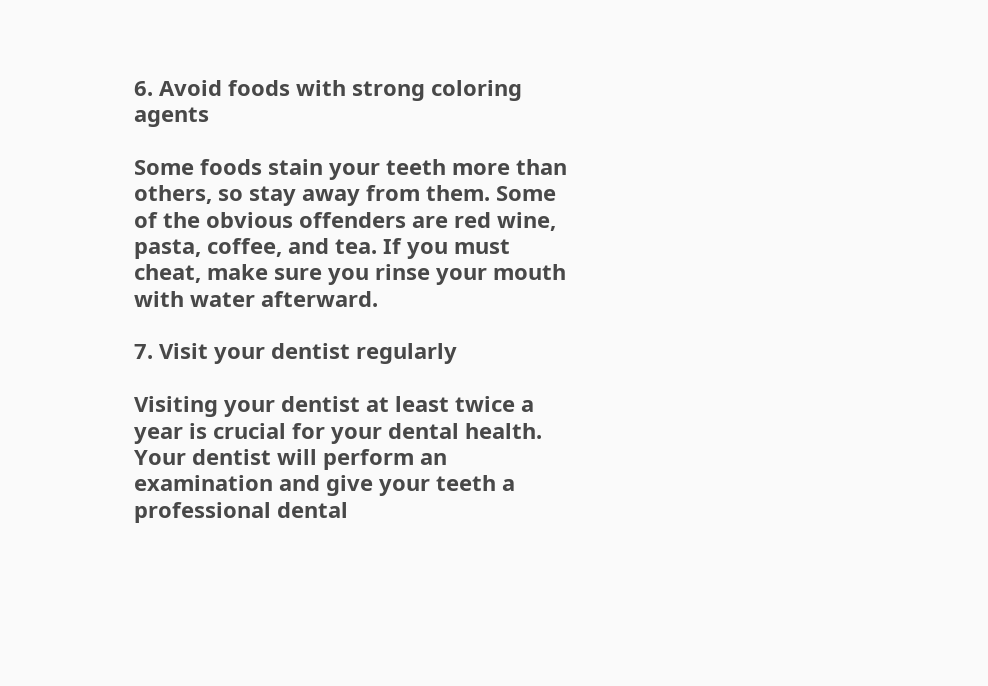6. Avoid foods with strong coloring agents

Some foods stain your teeth more than others, so stay away from them. Some of the obvious offenders are red wine, pasta, coffee, and tea. If you must cheat, make sure you rinse your mouth with water afterward.

7. Visit your dentist regularly

Visiting your dentist at least twice a year is crucial for your dental health. Your dentist will perform an examination and give your teeth a professional dental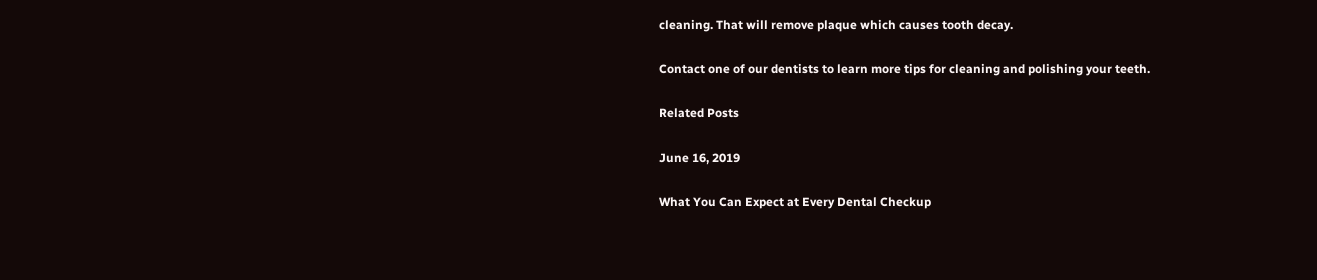cleaning. That will remove plaque which causes tooth decay.

Contact one of our dentists to learn more tips for cleaning and polishing your teeth.

Related Posts

June 16, 2019

What You Can Expect at Every Dental Checkup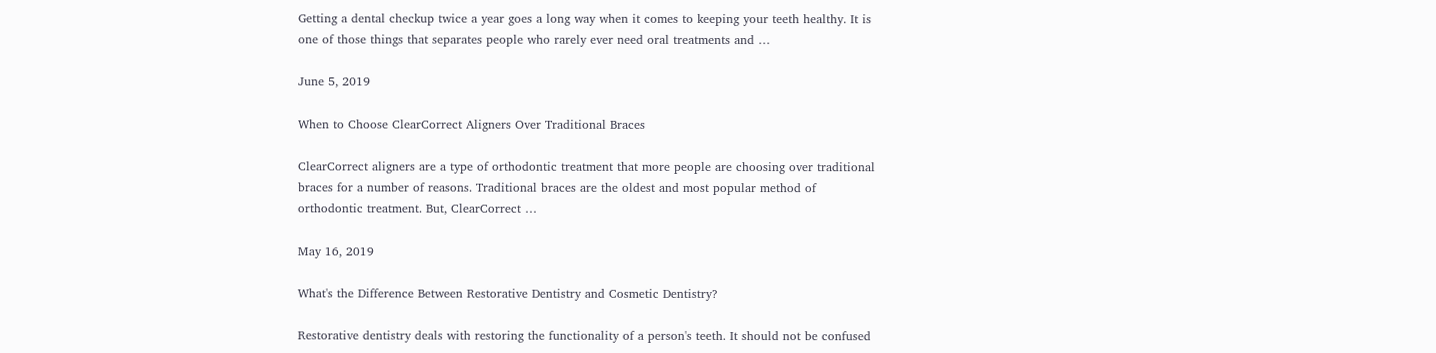Getting a dental checkup twice a year goes a long way when it comes to keeping your teeth healthy. It is one of those things that separates people who rarely ever need oral treatments and …

June 5, 2019

When to Choose ClearCorrect Aligners Over Traditional Braces

ClearCorrect aligners are a type of orthodontic treatment that more people are choosing over traditional braces for a number of reasons. Traditional braces are the oldest and most popular method of orthodontic treatment. But, ClearCorrect …

May 16, 2019

What's the Difference Between Restorative Dentistry and Cosmetic Dentistry?

Restorative dentistry deals with restoring the functionality of a person's teeth. It should not be confused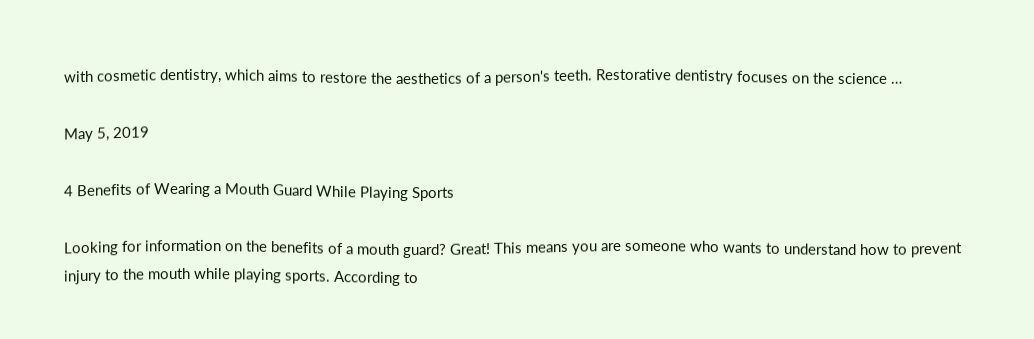with cosmetic dentistry, which aims to restore the aesthetics of a person's teeth. Restorative dentistry focuses on the science …

May 5, 2019

4 Benefits of Wearing a Mouth Guard While Playing Sports

Looking for information on the benefits of a mouth guard? Great! This means you are someone who wants to understand how to prevent injury to the mouth while playing sports. According to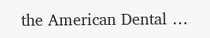the American Dental …